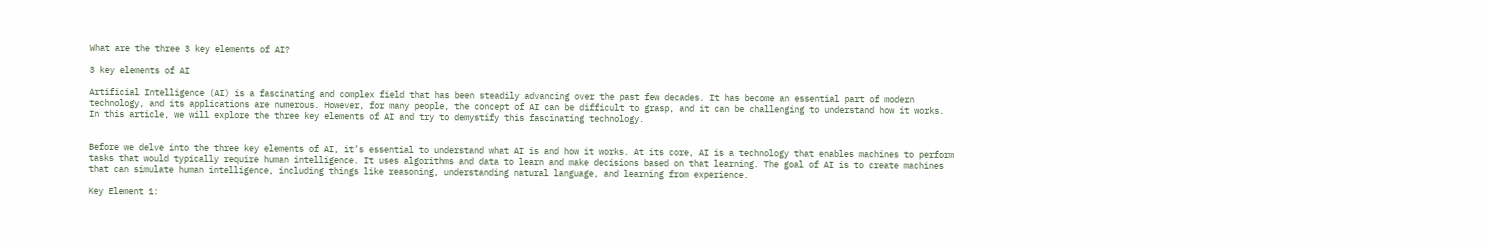What are the three 3 key elements of AI?

3 key elements of AI

Artificial Intelligence (AI) is a fascinating and complex field that has been steadily advancing over the past few decades. It has become an essential part of modern technology, and its applications are numerous. However, for many people, the concept of AI can be difficult to grasp, and it can be challenging to understand how it works. In this article, we will explore the three key elements of AI and try to demystify this fascinating technology.


Before we delve into the three key elements of AI, it’s essential to understand what AI is and how it works. At its core, AI is a technology that enables machines to perform tasks that would typically require human intelligence. It uses algorithms and data to learn and make decisions based on that learning. The goal of AI is to create machines that can simulate human intelligence, including things like reasoning, understanding natural language, and learning from experience.

Key Element 1: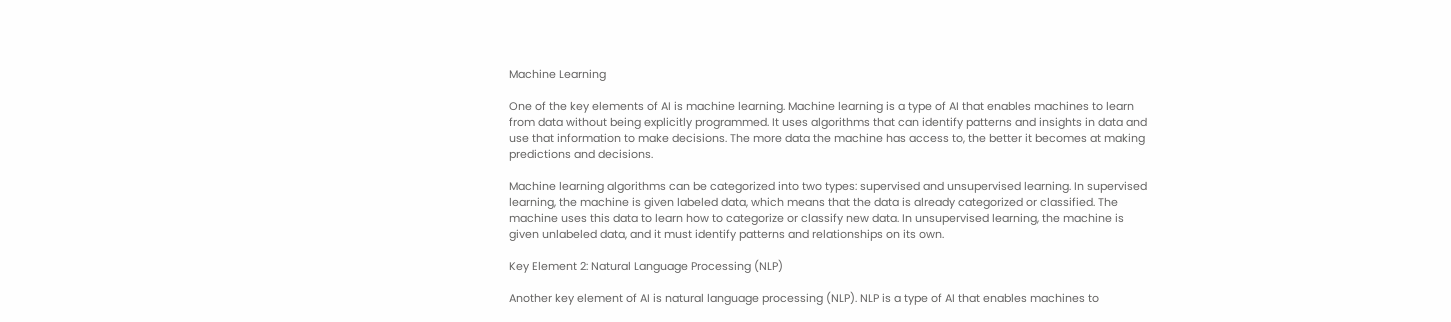Machine Learning

One of the key elements of AI is machine learning. Machine learning is a type of AI that enables machines to learn from data without being explicitly programmed. It uses algorithms that can identify patterns and insights in data and use that information to make decisions. The more data the machine has access to, the better it becomes at making predictions and decisions.

Machine learning algorithms can be categorized into two types: supervised and unsupervised learning. In supervised learning, the machine is given labeled data, which means that the data is already categorized or classified. The machine uses this data to learn how to categorize or classify new data. In unsupervised learning, the machine is given unlabeled data, and it must identify patterns and relationships on its own.

Key Element 2: Natural Language Processing (NLP)

Another key element of AI is natural language processing (NLP). NLP is a type of AI that enables machines to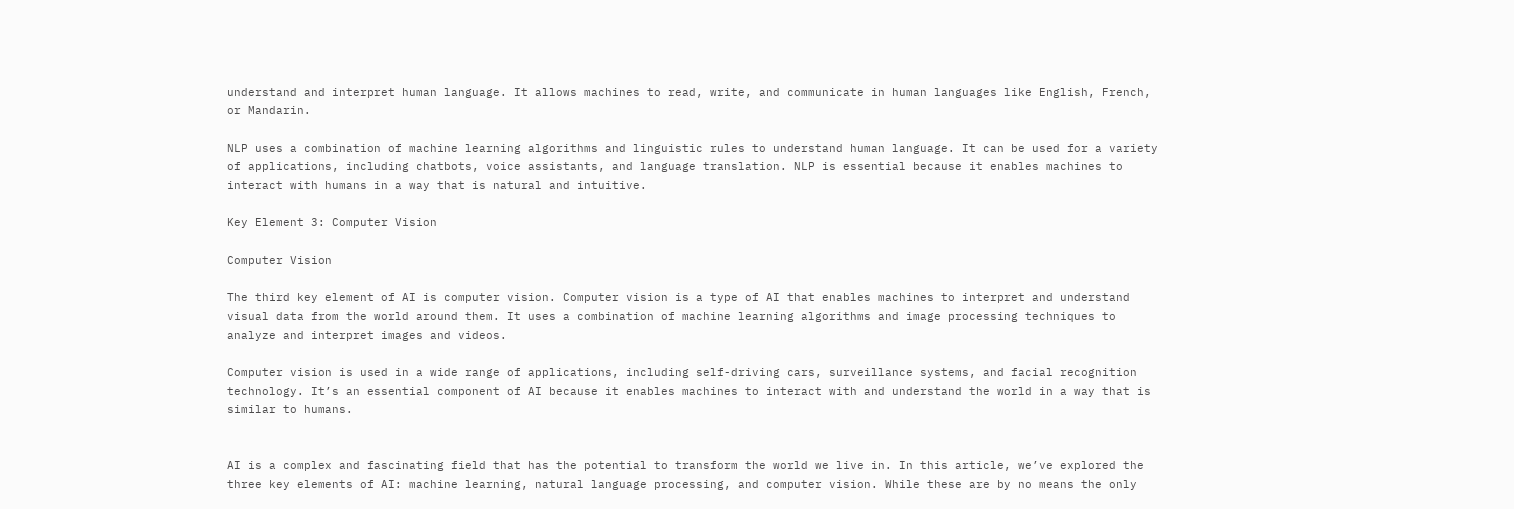understand and interpret human language. It allows machines to read, write, and communicate in human languages like English, French, or Mandarin.

NLP uses a combination of machine learning algorithms and linguistic rules to understand human language. It can be used for a variety of applications, including chatbots, voice assistants, and language translation. NLP is essential because it enables machines to interact with humans in a way that is natural and intuitive.

Key Element 3: Computer Vision

Computer Vision

The third key element of AI is computer vision. Computer vision is a type of AI that enables machines to interpret and understand visual data from the world around them. It uses a combination of machine learning algorithms and image processing techniques to analyze and interpret images and videos.

Computer vision is used in a wide range of applications, including self-driving cars, surveillance systems, and facial recognition technology. It’s an essential component of AI because it enables machines to interact with and understand the world in a way that is similar to humans.


AI is a complex and fascinating field that has the potential to transform the world we live in. In this article, we’ve explored the three key elements of AI: machine learning, natural language processing, and computer vision. While these are by no means the only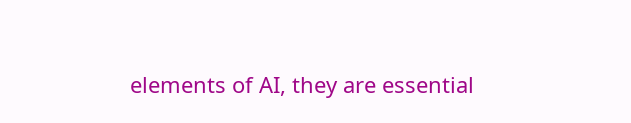elements of AI, they are essential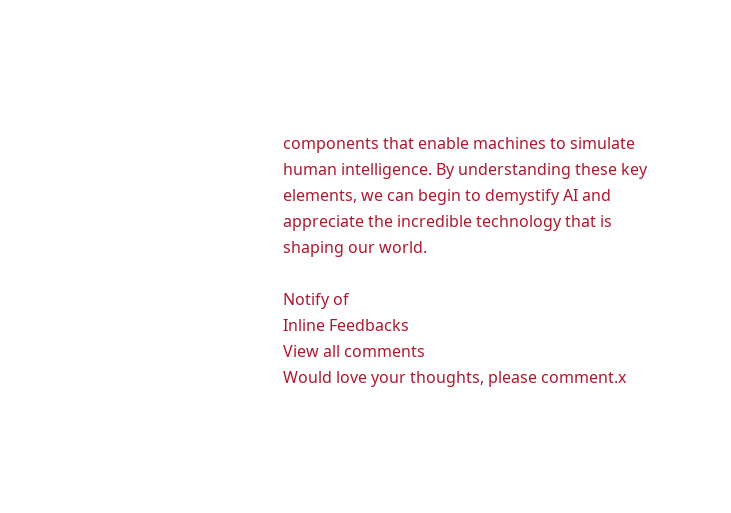components that enable machines to simulate human intelligence. By understanding these key elements, we can begin to demystify AI and appreciate the incredible technology that is shaping our world.

Notify of
Inline Feedbacks
View all comments
Would love your thoughts, please comment.x